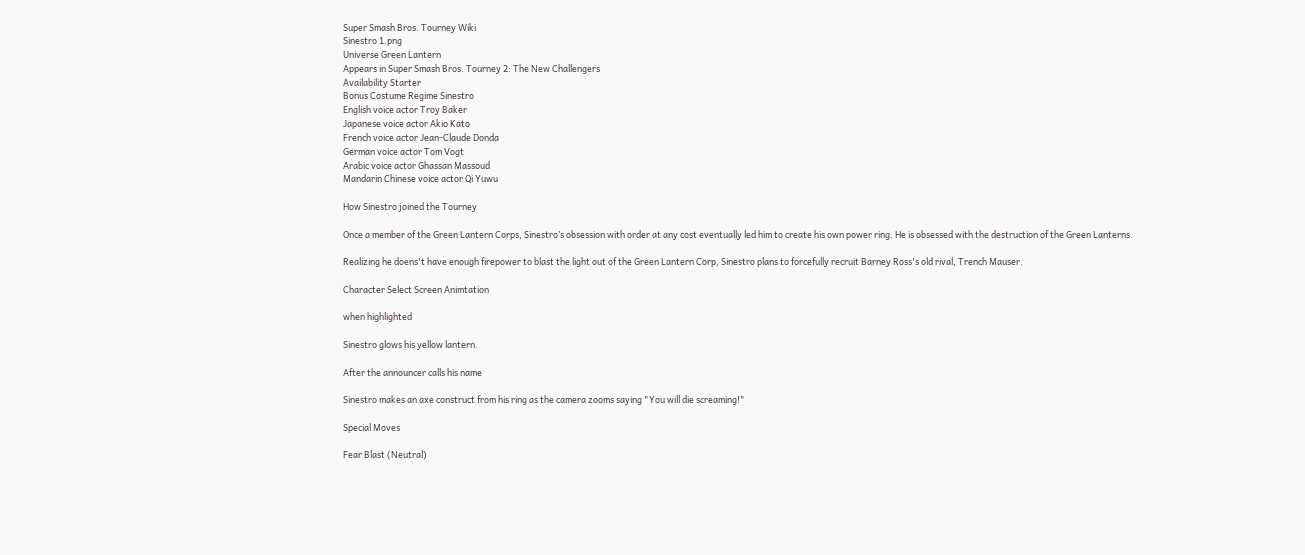Super Smash Bros. Tourney Wiki
Sinestro 1.png
Universe Green Lantern
Appears in Super Smash Bros. Tourney 2: The New Challengers
Availability Starter
Bonus Costume Regime Sinestro
English voice actor Troy Baker
Japanese voice actor Akio Kato
French voice actor Jean-Claude Donda
German voice actor Tom Vogt
Arabic voice actor Ghassan Massoud
Mandarin Chinese voice actor Qi Yuwu

How Sinestro joined the Tourney

Once a member of the Green Lantern Corps, Sinestro’s obsession with order at any cost eventually led him to create his own power ring. He is obsessed with the destruction of the Green Lanterns.

Realizing he doens't have enough firepower to blast the light out of the Green Lantern Corp, Sinestro plans to forcefully recruit Barney Ross's old rival, Trench Mauser.

Character Select Screen Animtation

when highlighted

Sinestro glows his yellow lantern.

After the announcer calls his name

Sinestro makes an axe construct from his ring as the camera zooms saying "You will die screaming!"

Special Moves

Fear Blast (Neutral)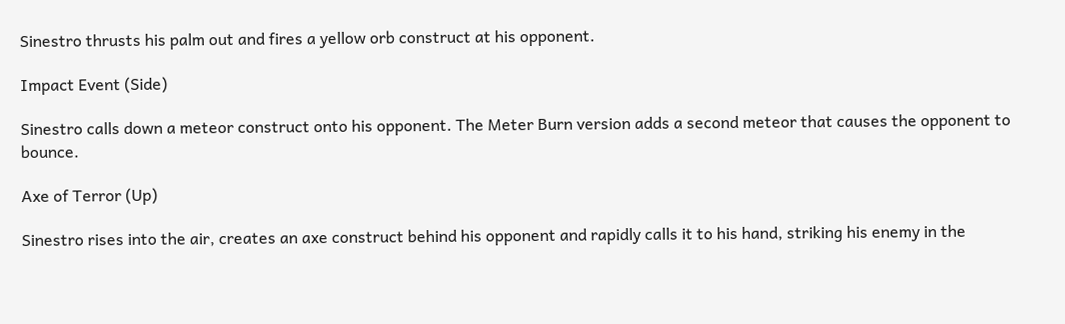Sinestro thrusts his palm out and fires a yellow orb construct at his opponent.

Impact Event (Side)

Sinestro calls down a meteor construct onto his opponent. The Meter Burn version adds a second meteor that causes the opponent to bounce.

Axe of Terror (Up)

Sinestro rises into the air, creates an axe construct behind his opponent and rapidly calls it to his hand, striking his enemy in the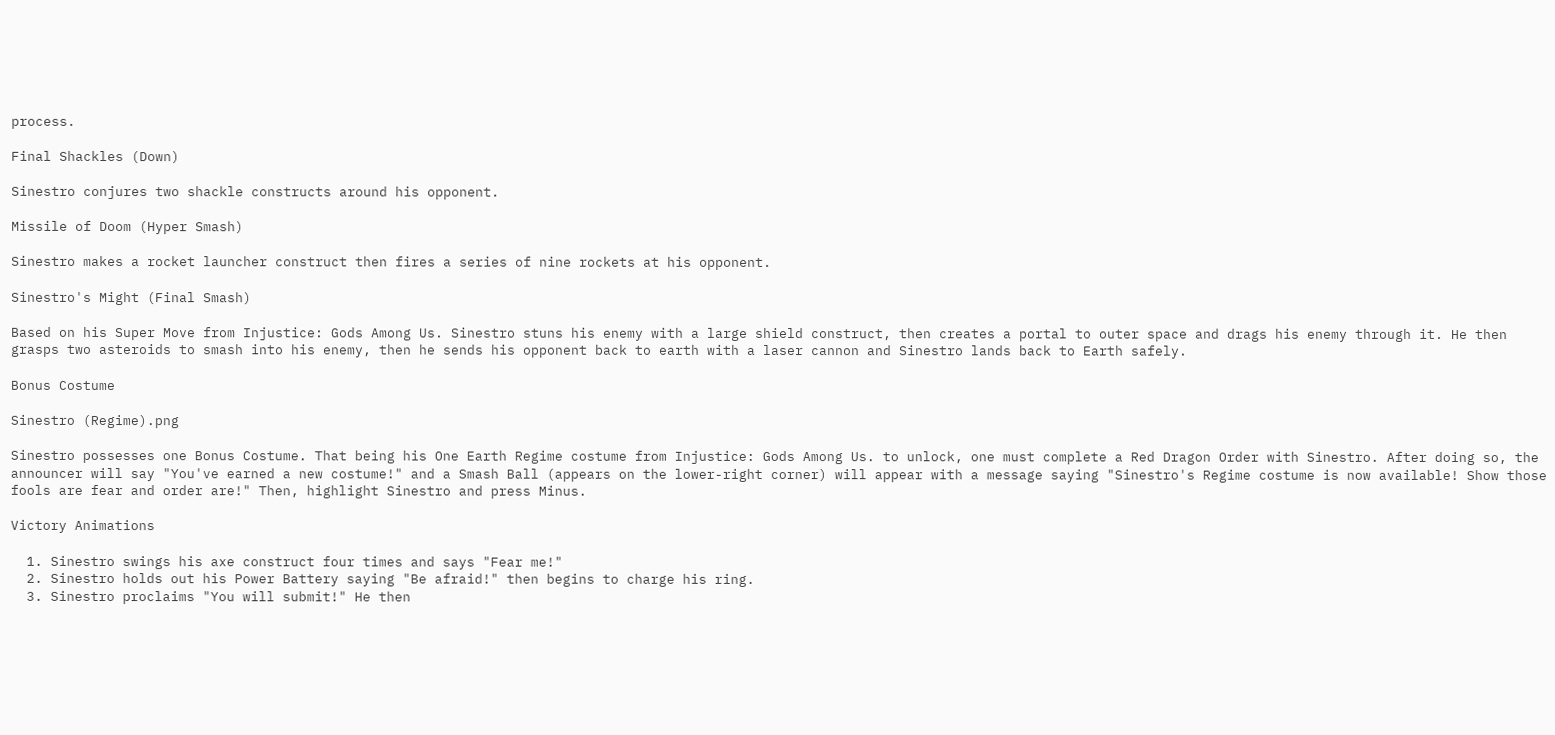process.

Final Shackles (Down)

Sinestro conjures two shackle constructs around his opponent.

Missile of Doom (Hyper Smash)

Sinestro makes a rocket launcher construct then fires a series of nine rockets at his opponent.

Sinestro's Might (Final Smash)

Based on his Super Move from Injustice: Gods Among Us. Sinestro stuns his enemy with a large shield construct, then creates a portal to outer space and drags his enemy through it. He then grasps two asteroids to smash into his enemy, then he sends his opponent back to earth with a laser cannon and Sinestro lands back to Earth safely.

Bonus Costume

Sinestro (Regime).png

Sinestro possesses one Bonus Costume. That being his One Earth Regime costume from Injustice: Gods Among Us. to unlock, one must complete a Red Dragon Order with Sinestro. After doing so, the announcer will say "You've earned a new costume!" and a Smash Ball (appears on the lower-right corner) will appear with a message saying "Sinestro's Regime costume is now available! Show those fools are fear and order are!" Then, highlight Sinestro and press Minus.

Victory Animations

  1. Sinestro swings his axe construct four times and says "Fear me!"
  2. Sinestro holds out his Power Battery saying "Be afraid!" then begins to charge his ring.
  3. Sinestro proclaims "You will submit!" He then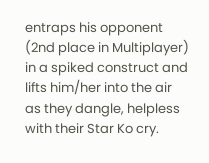entraps his opponent (2nd place in Multiplayer) in a spiked construct and lifts him/her into the air as they dangle, helpless with their Star Ko cry.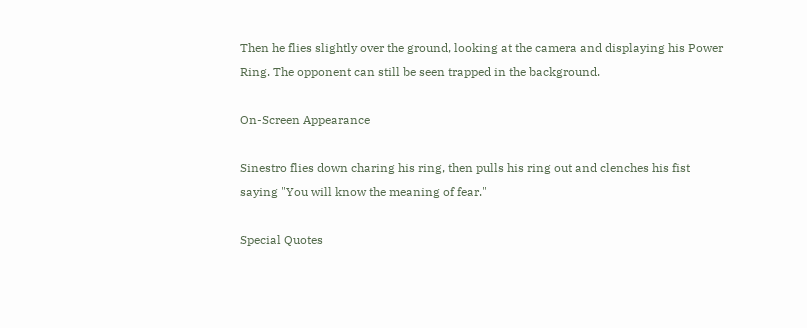Then he flies slightly over the ground, looking at the camera and displaying his Power Ring. The opponent can still be seen trapped in the background.

On-Screen Appearance

Sinestro flies down charing his ring, then pulls his ring out and clenches his fist saying "You will know the meaning of fear."

Special Quotes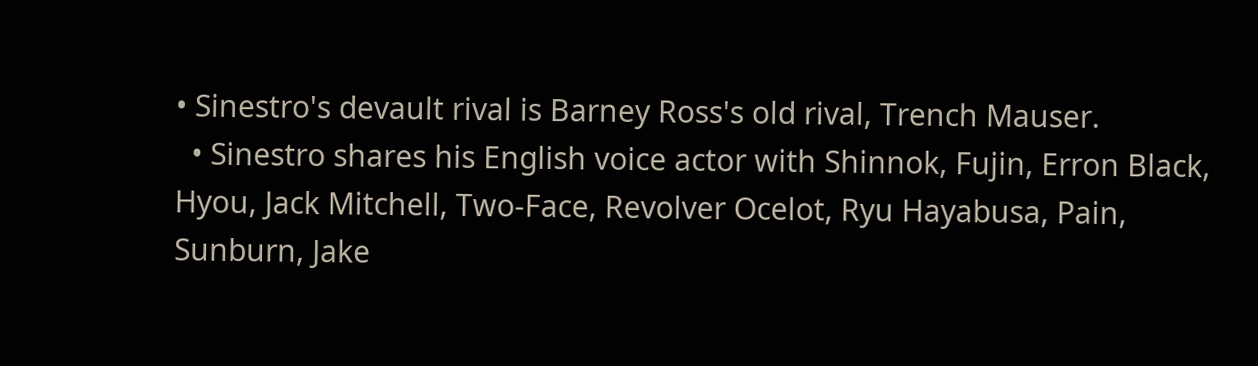• Sinestro's devault rival is Barney Ross's old rival, Trench Mauser.
  • Sinestro shares his English voice actor with Shinnok, Fujin, Erron Black, Hyou, Jack Mitchell, Two-Face, Revolver Ocelot, Ryu Hayabusa, Pain, Sunburn, Jake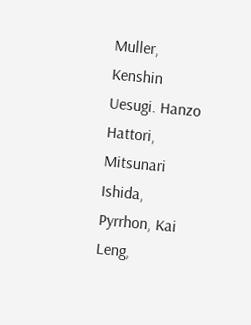Muller, Kenshin Uesugi. Hanzo Hattori, Mitsunari Ishida, Pyrrhon, Kai Leng,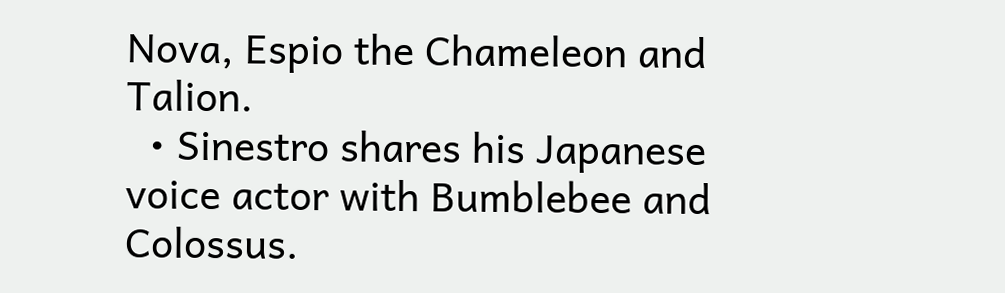Nova, Espio the Chameleon and Talion.
  • Sinestro shares his Japanese voice actor with Bumblebee and Colossus.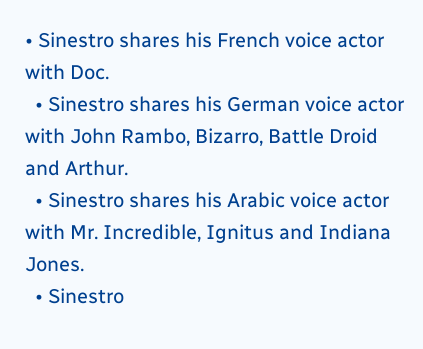• Sinestro shares his French voice actor with Doc.
  • Sinestro shares his German voice actor with John Rambo, Bizarro, Battle Droid and Arthur.
  • Sinestro shares his Arabic voice actor with Mr. Incredible, Ignitus and Indiana Jones.
  • Sinestro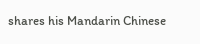shares his Mandarin Chinese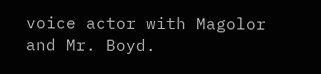voice actor with Magolor and Mr. Boyd.